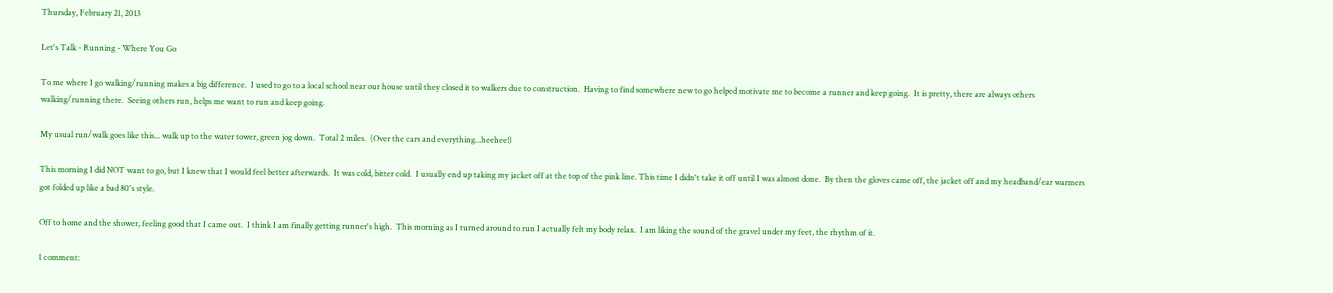Thursday, February 21, 2013

Let's Talk - Running - Where You Go

To me where I go walking/running makes a big difference.  I used to go to a local school near our house until they closed it to walkers due to construction.  Having to find somewhere new to go helped motivate me to become a runner and keep going.  It is pretty, there are always others walking/running there.  Seeing others run, helps me want to run and keep going.

My usual run/walk goes like this... walk up to the water tower, green jog down.  Total 2 miles.  (Over the cars and everything...heehee!)

This morning I did NOT want to go, but I knew that I would feel better afterwards.  It was cold, bitter cold.  I usually end up taking my jacket off at the top of the pink line. This time I didn't take it off until I was almost done.  By then the gloves came off, the jacket off and my headband/ear warmers got folded up like a bad 80's style.

Off to home and the shower, feeling good that I came out.  I think I am finally getting runner's high.  This morning as I turned around to run I actually felt my body relax.  I am liking the sound of the gravel under my feet, the rhythm of it.

1 comment: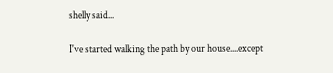shelly said...

I've started walking the path by our house....except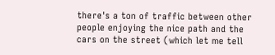there's a ton of traffic between other people enjoying the nice path and the cars on the street (which let me tell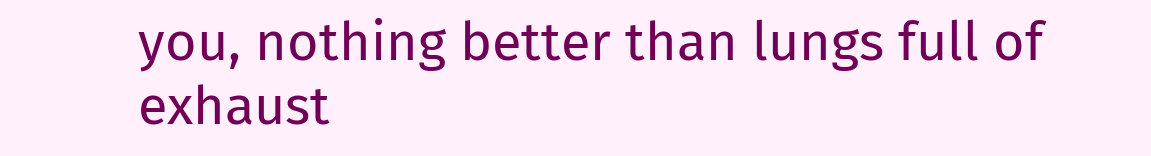you, nothing better than lungs full of exhaust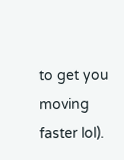to get you moving faster lol).